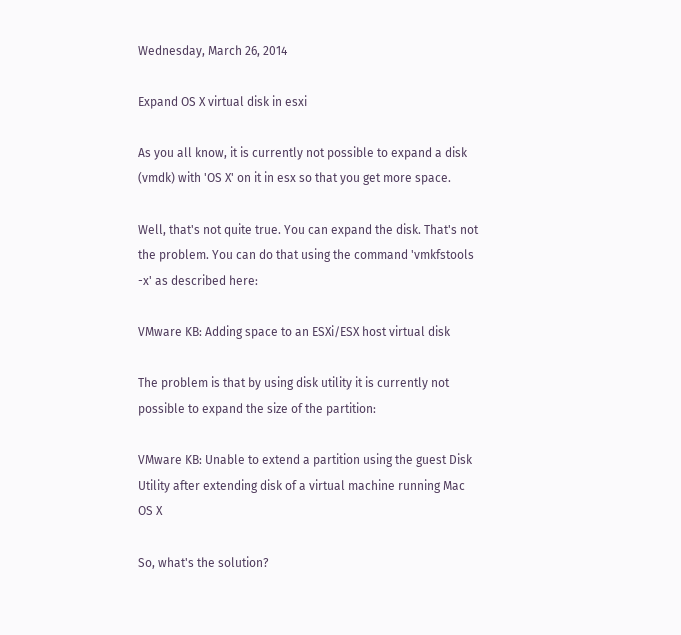Wednesday, March 26, 2014

Expand OS X virtual disk in esxi

As you all know, it is currently not possible to expand a disk (vmdk) with 'OS X' on it in esx so that you get more space.

Well, that's not quite true. You can expand the disk. That's not the problem. You can do that using the command 'vmkfstools -x' as described here:

VMware KB: Adding space to an ESXi/ESX host virtual disk

The problem is that by using disk utility it is currently not possible to expand the size of the partition:

VMware KB: Unable to extend a partition using the guest Disk Utility after extending disk of a virtual machine running Mac OS X

So, what's the solution?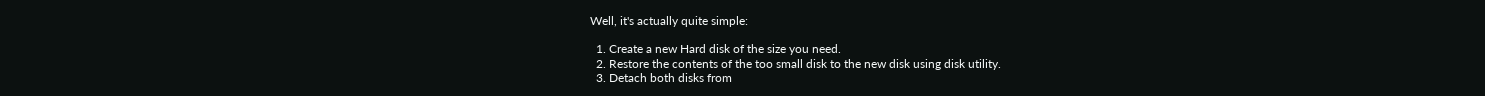Well, it's actually quite simple:

  1. Create a new Hard disk of the size you need.
  2. Restore the contents of the too small disk to the new disk using disk utility.
  3. Detach both disks from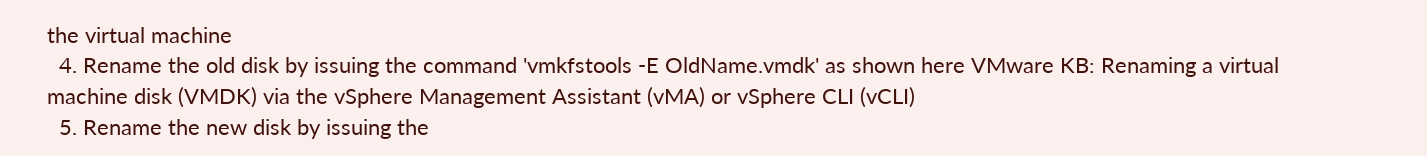the virtual machine
  4. Rename the old disk by issuing the command 'vmkfstools -E OldName.vmdk' as shown here VMware KB: Renaming a virtual machine disk (VMDK) via the vSphere Management Assistant (vMA) or vSphere CLI (vCLI)
  5. Rename the new disk by issuing the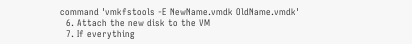command 'vmkfstools -E NewName.vmdk OldName.vmdk'
  6. Attach the new disk to the VM
  7. If everything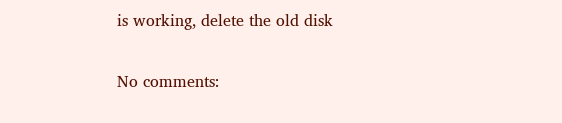is working, delete the old disk

No comments: